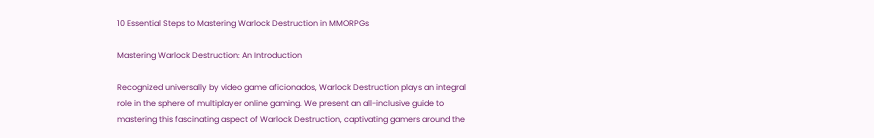10 Essential Steps to Mastering Warlock Destruction in MMORPGs

Mastering Warlock Destruction: An Introduction

Recognized universally by video game aficionados, Warlock Destruction plays an integral role in the sphere of multiplayer online gaming. We present an all-inclusive guide to mastering this fascinating aspect of Warlock Destruction, captivating gamers around the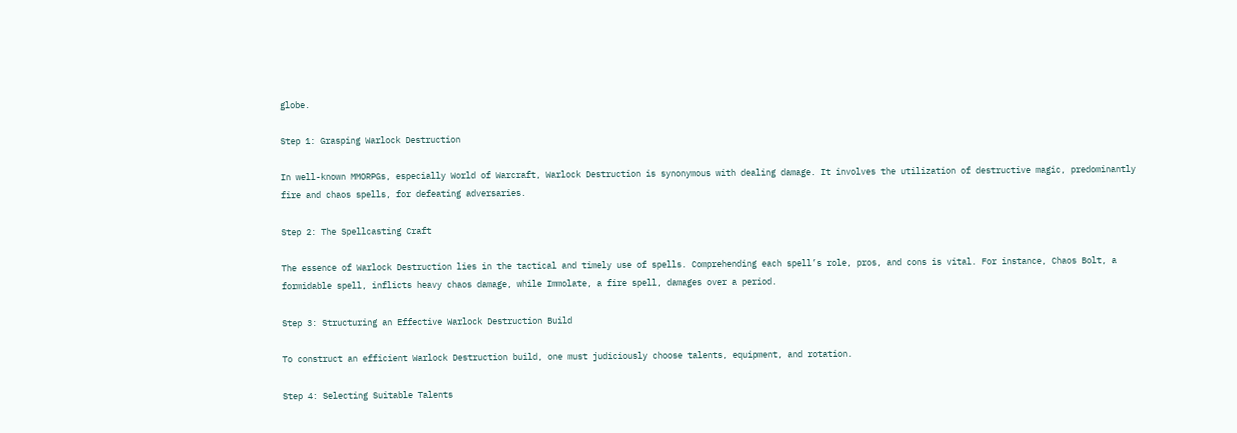globe.

Step 1: Grasping Warlock Destruction

In well-known MMORPGs, especially World of Warcraft, Warlock Destruction is synonymous with dealing damage. It involves the utilization of destructive magic, predominantly fire and chaos spells, for defeating adversaries.

Step 2: The Spellcasting Craft

The essence of Warlock Destruction lies in the tactical and timely use of spells. Comprehending each spell’s role, pros, and cons is vital. For instance, Chaos Bolt, a formidable spell, inflicts heavy chaos damage, while Immolate, a fire spell, damages over a period.

Step 3: Structuring an Effective Warlock Destruction Build

To construct an efficient Warlock Destruction build, one must judiciously choose talents, equipment, and rotation.

Step 4: Selecting Suitable Talents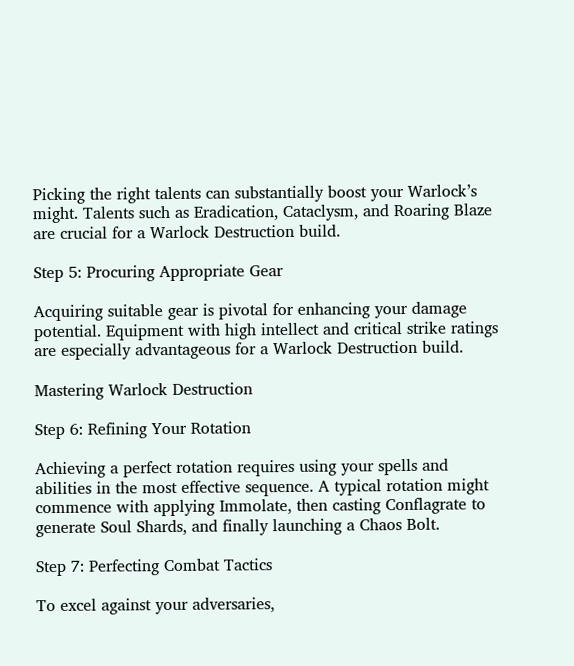Picking the right talents can substantially boost your Warlock’s might. Talents such as Eradication, Cataclysm, and Roaring Blaze are crucial for a Warlock Destruction build.

Step 5: Procuring Appropriate Gear

Acquiring suitable gear is pivotal for enhancing your damage potential. Equipment with high intellect and critical strike ratings are especially advantageous for a Warlock Destruction build.

Mastering Warlock Destruction

Step 6: Refining Your Rotation

Achieving a perfect rotation requires using your spells and abilities in the most effective sequence. A typical rotation might commence with applying Immolate, then casting Conflagrate to generate Soul Shards, and finally launching a Chaos Bolt.

Step 7: Perfecting Combat Tactics

To excel against your adversaries,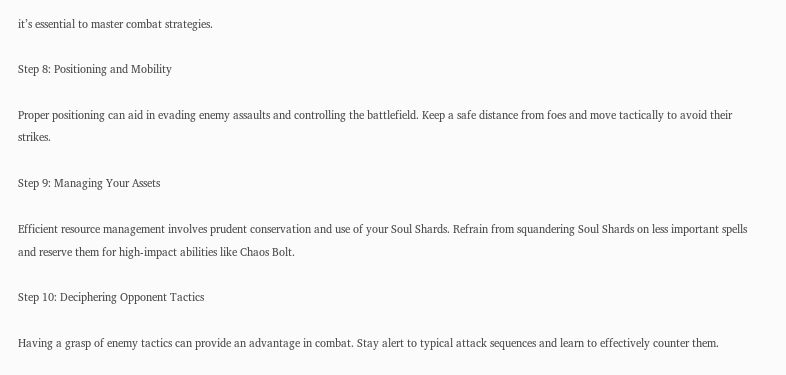it’s essential to master combat strategies.

Step 8: Positioning and Mobility

Proper positioning can aid in evading enemy assaults and controlling the battlefield. Keep a safe distance from foes and move tactically to avoid their strikes.

Step 9: Managing Your Assets

Efficient resource management involves prudent conservation and use of your Soul Shards. Refrain from squandering Soul Shards on less important spells and reserve them for high-impact abilities like Chaos Bolt.

Step 10: Deciphering Opponent Tactics

Having a grasp of enemy tactics can provide an advantage in combat. Stay alert to typical attack sequences and learn to effectively counter them.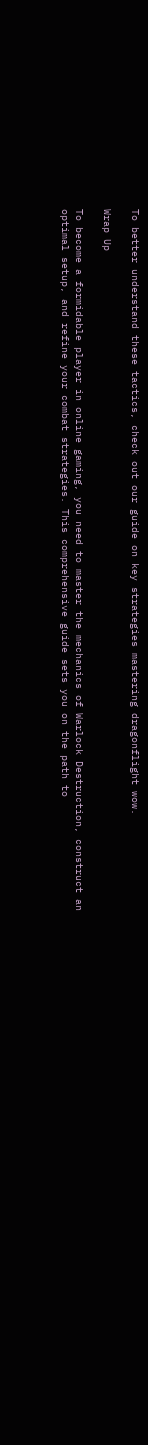To better understand these tactics, check out our guide on key strategies mastering dragonflight wow.

Wrap Up

To become a formidable player in online gaming, you need to master the mechanics of Warlock Destruction, construct an optimal setup, and refine your combat strategies. This comprehensive guide sets you on the path to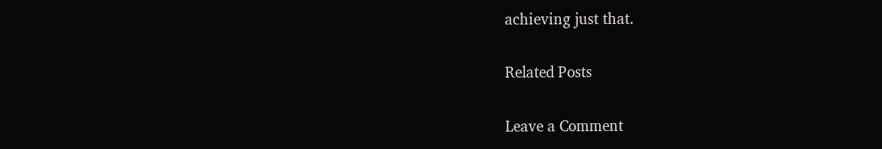achieving just that.

Related Posts

Leave a Comment